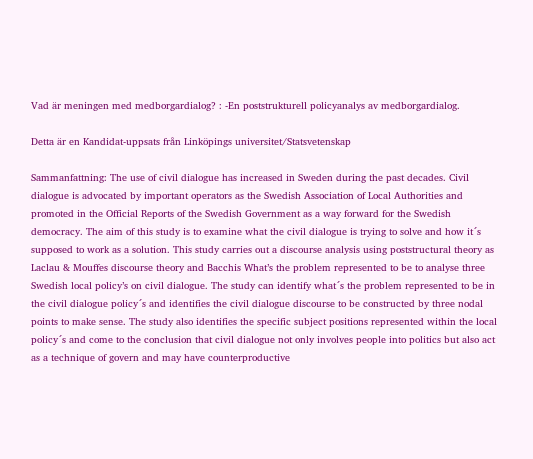Vad är meningen med medborgardialog? : -En poststrukturell policyanalys av medborgardialog.

Detta är en Kandidat-uppsats från Linköpings universitet/Statsvetenskap

Sammanfattning: The use of civil dialogue has increased in Sweden during the past decades. Civil dialogue is advocated by important operators as the Swedish Association of Local Authorities and promoted in the Official Reports of the Swedish Government as a way forward for the Swedish democracy. The aim of this study is to examine what the civil dialogue is trying to solve and how it´s supposed to work as a solution. This study carries out a discourse analysis using poststructural theory as Laclau & Mouffes discourse theory and Bacchis What’s the problem represented to be to analyse three Swedish local policy’s on civil dialogue. The study can identify what´s the problem represented to be in the civil dialogue policy´s and identifies the civil dialogue discourse to be constructed by three nodal points to make sense. The study also identifies the specific subject positions represented within the local policy´s and come to the conclusion that civil dialogue not only involves people into politics but also act as a technique of govern and may have counterproductive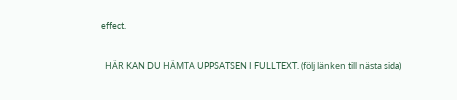effect.

  HÄR KAN DU HÄMTA UPPSATSEN I FULLTEXT. (följ länken till nästa sida)